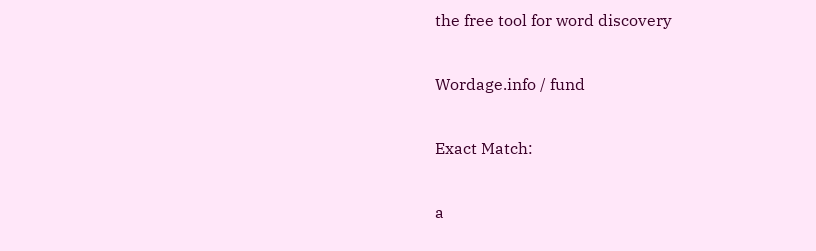the free tool for word discovery

Wordage.info / fund

Exact Match:

a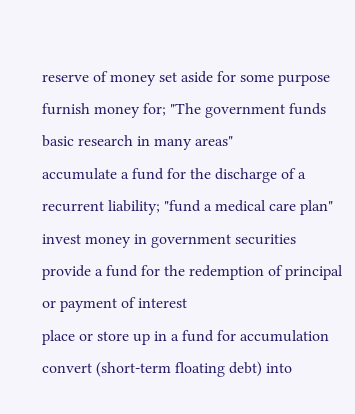reserve of money set aside for some purpose
furnish money for; "The government funds basic research in many areas"
accumulate a fund for the discharge of a recurrent liability; "fund a medical care plan"
invest money in government securities
provide a fund for the redemption of principal or payment of interest
place or store up in a fund for accumulation
convert (short-term floating debt) into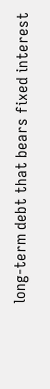long-term debt that bears fixed interest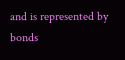and is represented by bonds